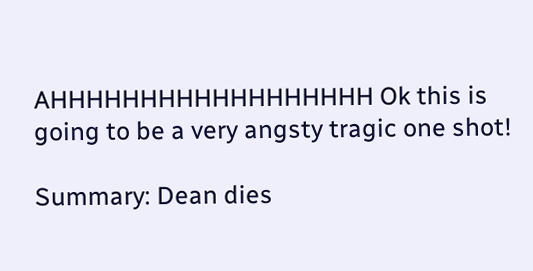AHHHHHHHHHHHHHHHHHH Ok this is going to be a very angsty tragic one shot!

Summary: Dean dies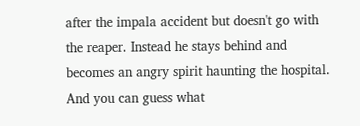after the impala accident but doesn't go with the reaper. Instead he stays behind and becomes an angry spirit haunting the hospital. And you can guess what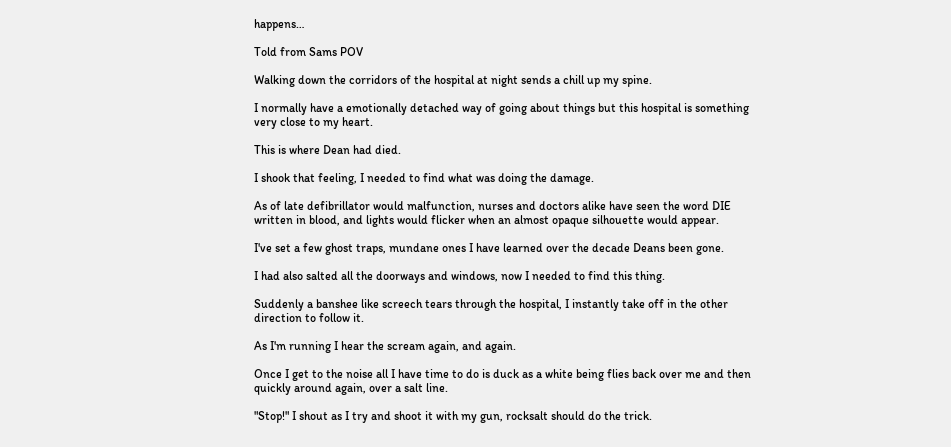happens…

Told from Sams POV

Walking down the corridors of the hospital at night sends a chill up my spine.

I normally have a emotionally detached way of going about things but this hospital is something very close to my heart.

This is where Dean had died.

I shook that feeling, I needed to find what was doing the damage.

As of late defibrillator would malfunction, nurses and doctors alike have seen the word DIE written in blood, and lights would flicker when an almost opaque silhouette would appear.

I've set a few ghost traps, mundane ones I have learned over the decade Deans been gone.

I had also salted all the doorways and windows, now I needed to find this thing.

Suddenly a banshee like screech tears through the hospital, I instantly take off in the other direction to follow it.

As I'm running I hear the scream again, and again.

Once I get to the noise all I have time to do is duck as a white being flies back over me and then quickly around again, over a salt line.

"Stop!" I shout as I try and shoot it with my gun, rocksalt should do the trick.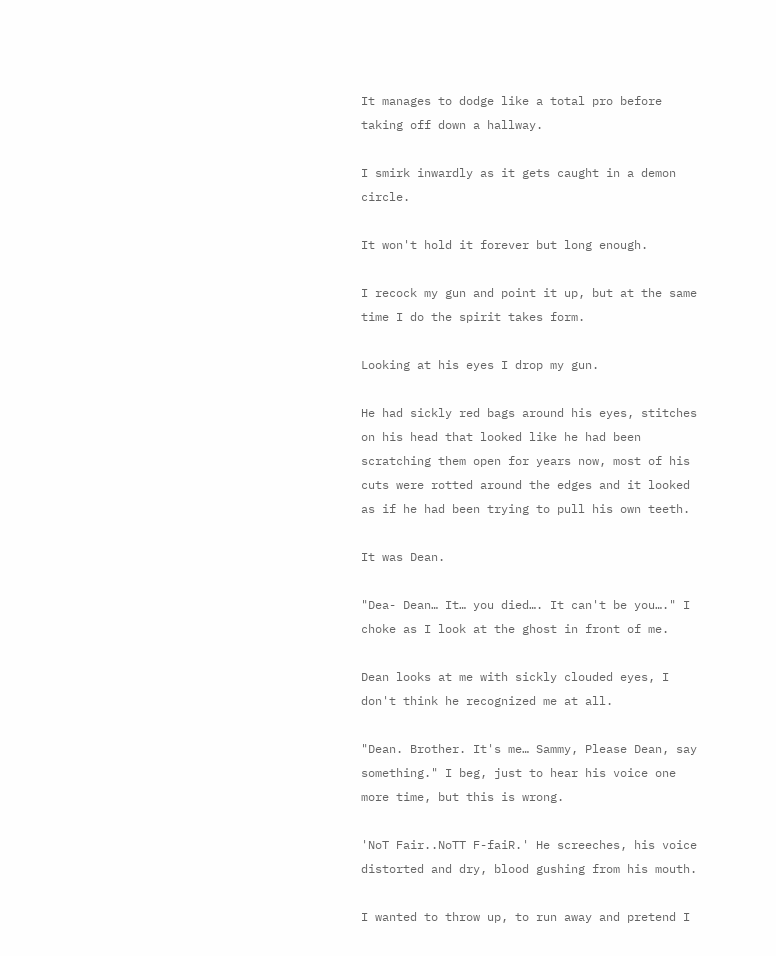It manages to dodge like a total pro before taking off down a hallway.

I smirk inwardly as it gets caught in a demon circle.

It won't hold it forever but long enough.

I recock my gun and point it up, but at the same time I do the spirit takes form.

Looking at his eyes I drop my gun.

He had sickly red bags around his eyes, stitches on his head that looked like he had been scratching them open for years now, most of his cuts were rotted around the edges and it looked as if he had been trying to pull his own teeth.

It was Dean.

"Dea- Dean… It… you died…. It can't be you…." I choke as I look at the ghost in front of me.

Dean looks at me with sickly clouded eyes, I don't think he recognized me at all.

"Dean. Brother. It's me… Sammy, Please Dean, say something." I beg, just to hear his voice one more time, but this is wrong.

'NoT Fair..NoTT F-faiR.' He screeches, his voice distorted and dry, blood gushing from his mouth.

I wanted to throw up, to run away and pretend I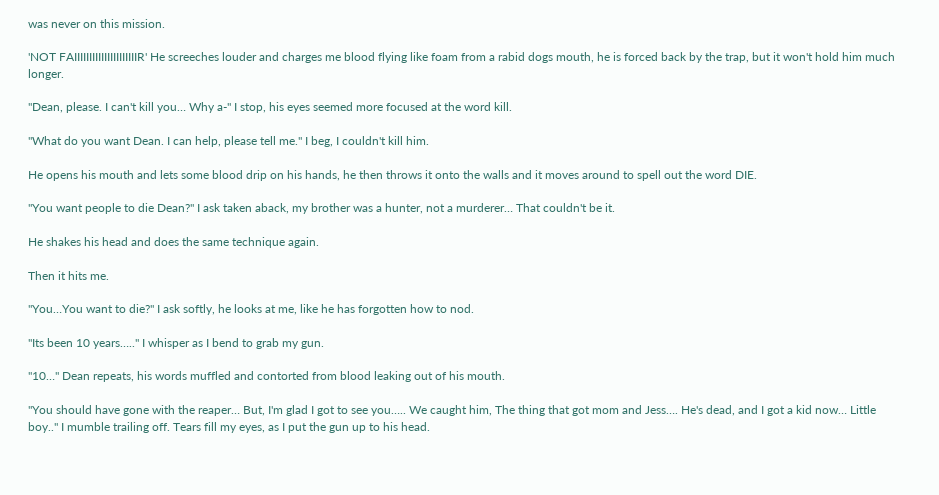was never on this mission.

'NOT FAIIIIIIIIIIIIIIIIIIIIIR' He screeches louder and charges me blood flying like foam from a rabid dogs mouth, he is forced back by the trap, but it won't hold him much longer.

"Dean, please. I can't kill you… Why a-" I stop, his eyes seemed more focused at the word kill.

"What do you want Dean. I can help, please tell me." I beg, I couldn't kill him.

He opens his mouth and lets some blood drip on his hands, he then throws it onto the walls and it moves around to spell out the word DIE.

"You want people to die Dean?" I ask taken aback, my brother was a hunter, not a murderer… That couldn't be it.

He shakes his head and does the same technique again.

Then it hits me.

"You…You want to die?" I ask softly, he looks at me, like he has forgotten how to nod.

"Its been 10 years….." I whisper as I bend to grab my gun.

"10…" Dean repeats, his words muffled and contorted from blood leaking out of his mouth.

"You should have gone with the reaper… But, I'm glad I got to see you….. We caught him, The thing that got mom and Jess…. He's dead, and I got a kid now… Little boy.." I mumble trailing off. Tears fill my eyes, as I put the gun up to his head.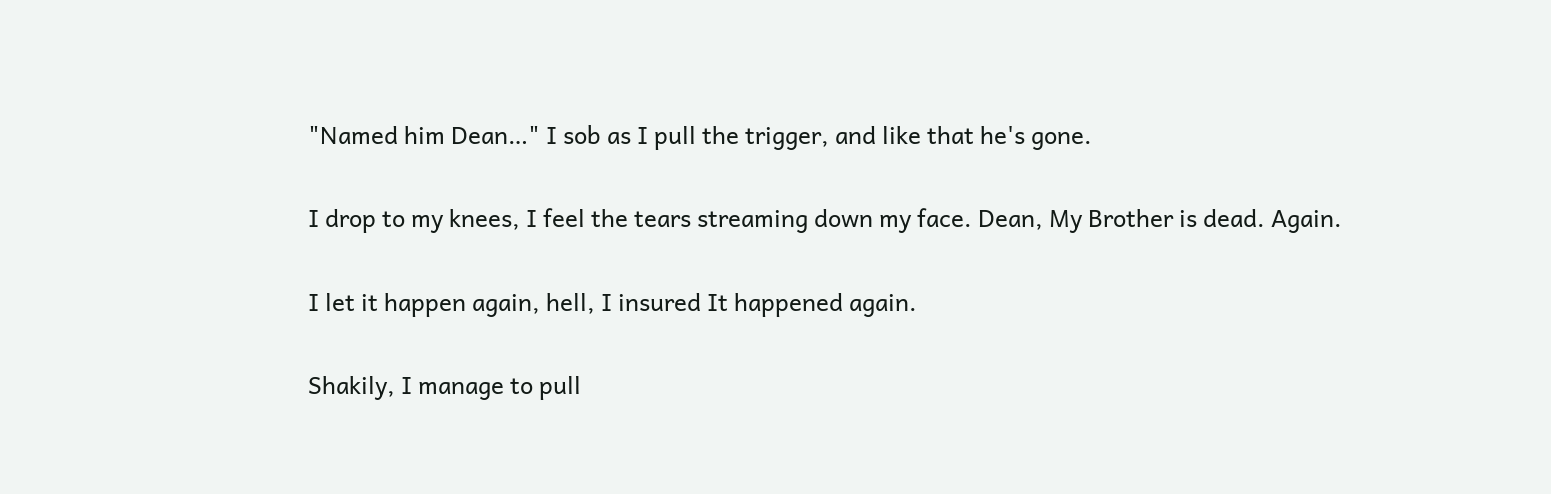"Named him Dean…" I sob as I pull the trigger, and like that he's gone.

I drop to my knees, I feel the tears streaming down my face. Dean, My Brother is dead. Again.

I let it happen again, hell, I insured It happened again.

Shakily, I manage to pull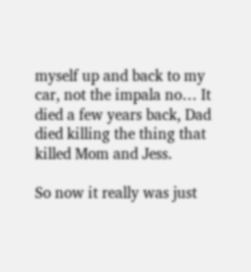myself up and back to my car, not the impala no… It died a few years back, Dad died killing the thing that killed Mom and Jess.

So now it really was just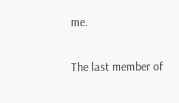me.

The last member of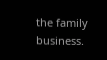the family business.